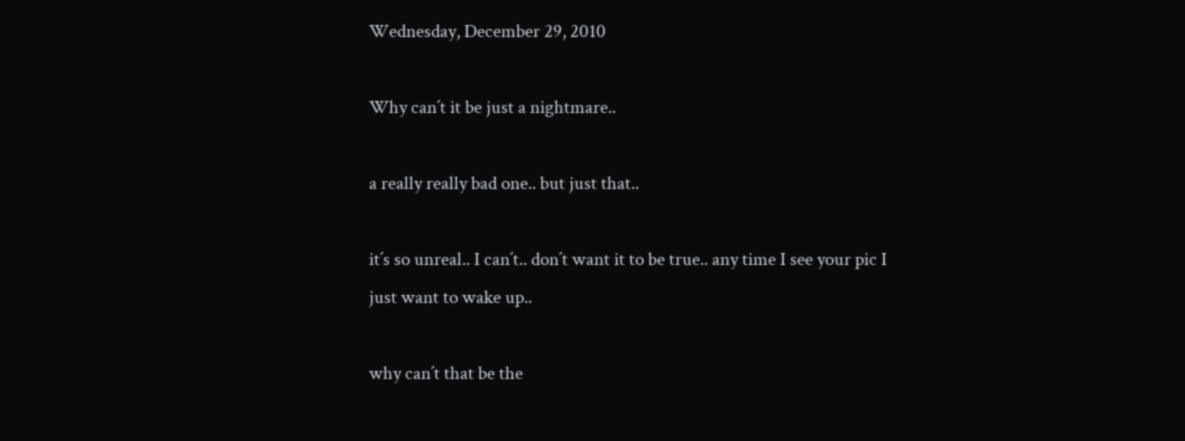Wednesday, December 29, 2010

Why can´t it be just a nightmare..

a really really bad one.. but just that..

it´s so unreal.. I can´t.. don´t want it to be true.. any time I see your pic I just want to wake up..

why can´t that be the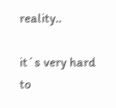reality..

it´s very hard to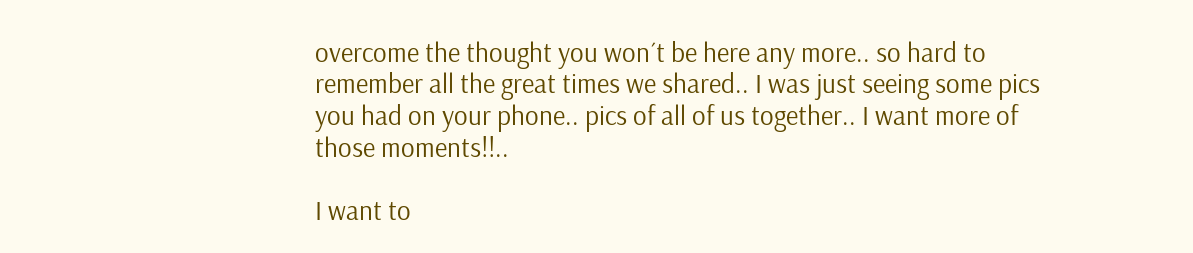overcome the thought you won´t be here any more.. so hard to remember all the great times we shared.. I was just seeing some pics you had on your phone.. pics of all of us together.. I want more of those moments!!..

I want to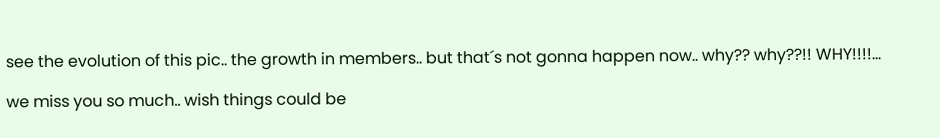see the evolution of this pic.. the growth in members.. but that´s not gonna happen now.. why?? why??!! WHY!!!!...

we miss you so much.. wish things could be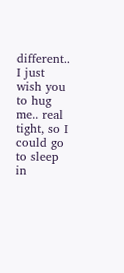different.. I just wish you to hug me.. real tight, so I could go to sleep in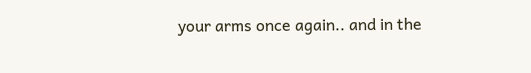your arms once again.. and in the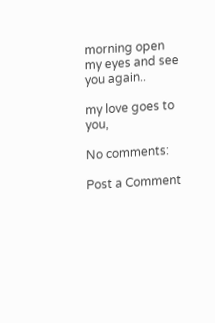morning open my eyes and see you again..

my love goes to you,

No comments:

Post a Comment